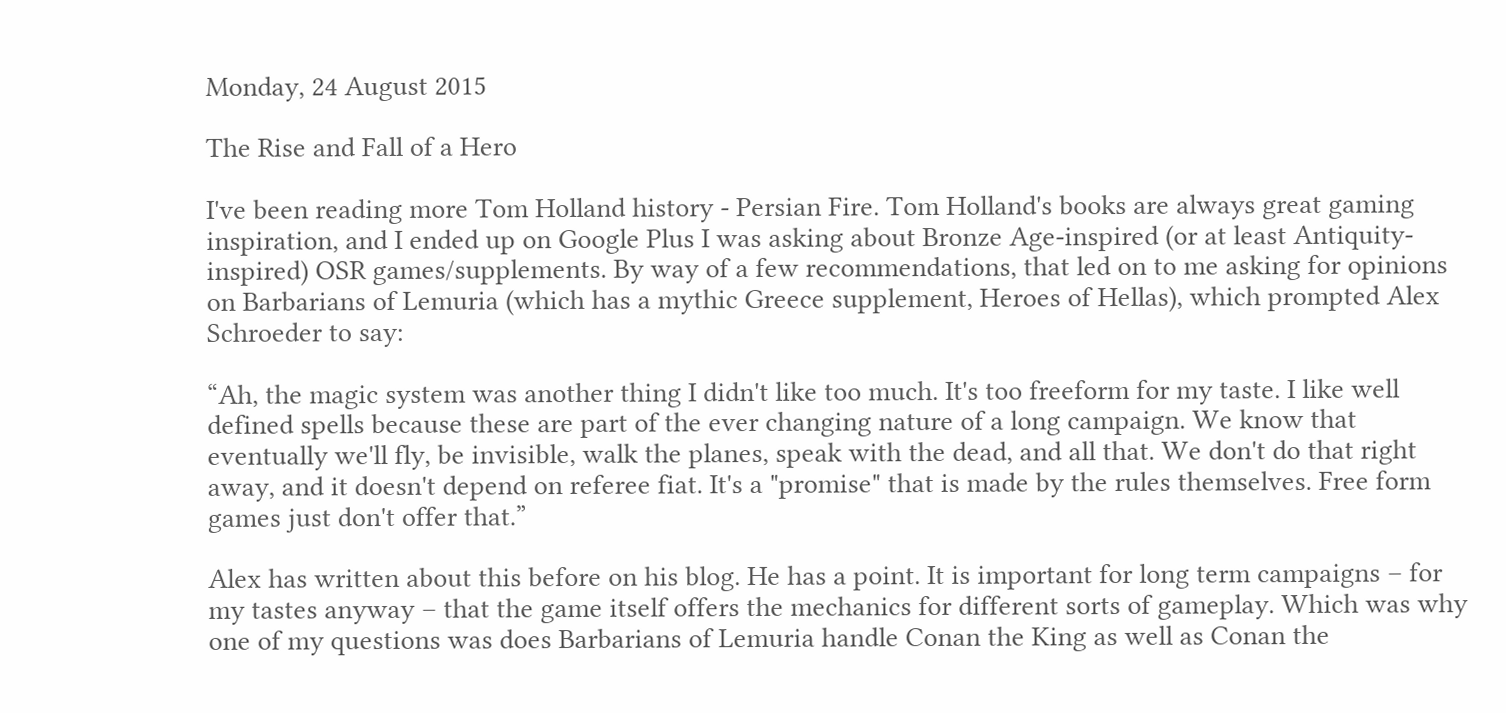Monday, 24 August 2015

The Rise and Fall of a Hero

I've been reading more Tom Holland history - Persian Fire. Tom Holland's books are always great gaming inspiration, and I ended up on Google Plus I was asking about Bronze Age-inspired (or at least Antiquity-inspired) OSR games/supplements. By way of a few recommendations, that led on to me asking for opinions on Barbarians of Lemuria (which has a mythic Greece supplement, Heroes of Hellas), which prompted Alex Schroeder to say:

“Ah, the magic system was another thing I didn't like too much. It's too freeform for my taste. I like well defined spells because these are part of the ever changing nature of a long campaign. We know that eventually we'll fly, be invisible, walk the planes, speak with the dead, and all that. We don't do that right away, and it doesn't depend on referee fiat. It's a "promise" that is made by the rules themselves. Free form games just don't offer that.”

Alex has written about this before on his blog. He has a point. It is important for long term campaigns – for my tastes anyway – that the game itself offers the mechanics for different sorts of gameplay. Which was why one of my questions was does Barbarians of Lemuria handle Conan the King as well as Conan the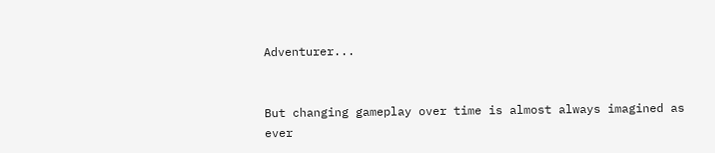Adventurer...


But changing gameplay over time is almost always imagined as ever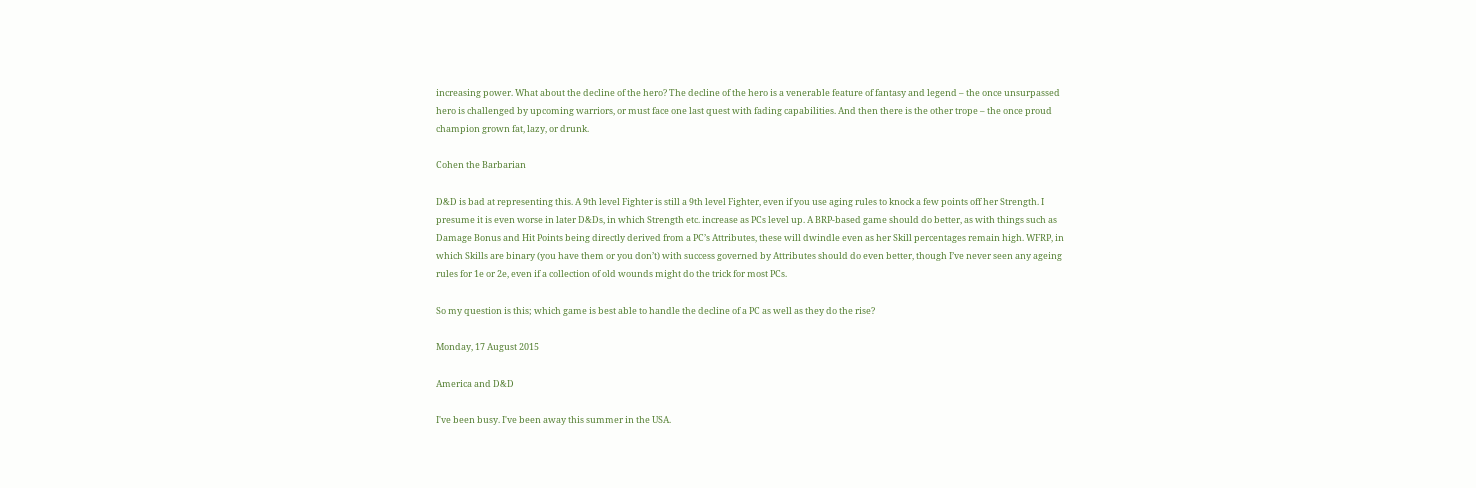increasing power. What about the decline of the hero? The decline of the hero is a venerable feature of fantasy and legend – the once unsurpassed hero is challenged by upcoming warriors, or must face one last quest with fading capabilities. And then there is the other trope – the once proud champion grown fat, lazy, or drunk.

Cohen the Barbarian

D&D is bad at representing this. A 9th level Fighter is still a 9th level Fighter, even if you use aging rules to knock a few points off her Strength. I presume it is even worse in later D&Ds, in which Strength etc. increase as PCs level up. A BRP-based game should do better, as with things such as Damage Bonus and Hit Points being directly derived from a PC’s Attributes, these will dwindle even as her Skill percentages remain high. WFRP, in which Skills are binary (you have them or you don’t) with success governed by Attributes should do even better, though I’ve never seen any ageing rules for 1e or 2e, even if a collection of old wounds might do the trick for most PCs.

So my question is this; which game is best able to handle the decline of a PC as well as they do the rise?

Monday, 17 August 2015

America and D&D

I've been busy. I've been away this summer in the USA.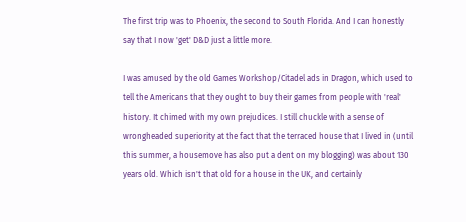The first trip was to Phoenix, the second to South Florida. And I can honestly say that I now 'get' D&D just a little more.

I was amused by the old Games Workshop/Citadel ads in Dragon, which used to tell the Americans that they ought to buy their games from people with 'real' history. It chimed with my own prejudices. I still chuckle with a sense of wrongheaded superiority at the fact that the terraced house that I lived in (until this summer, a housemove has also put a dent on my blogging) was about 130 years old. Which isn't that old for a house in the UK, and certainly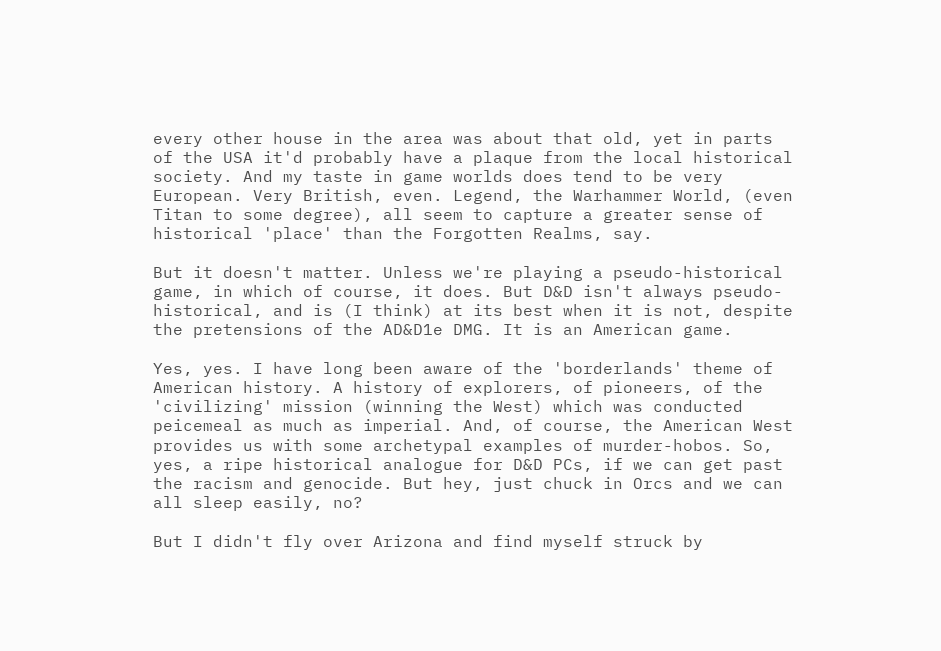every other house in the area was about that old, yet in parts of the USA it'd probably have a plaque from the local historical society. And my taste in game worlds does tend to be very European. Very British, even. Legend, the Warhammer World, (even Titan to some degree), all seem to capture a greater sense of historical 'place' than the Forgotten Realms, say.

But it doesn't matter. Unless we're playing a pseudo-historical game, in which of course, it does. But D&D isn't always pseudo-historical, and is (I think) at its best when it is not, despite the pretensions of the AD&D1e DMG. It is an American game.

Yes, yes. I have long been aware of the 'borderlands' theme of American history. A history of explorers, of pioneers, of the 'civilizing' mission (winning the West) which was conducted peicemeal as much as imperial. And, of course, the American West provides us with some archetypal examples of murder-hobos. So, yes, a ripe historical analogue for D&D PCs, if we can get past the racism and genocide. But hey, just chuck in Orcs and we can all sleep easily, no?

But I didn't fly over Arizona and find myself struck by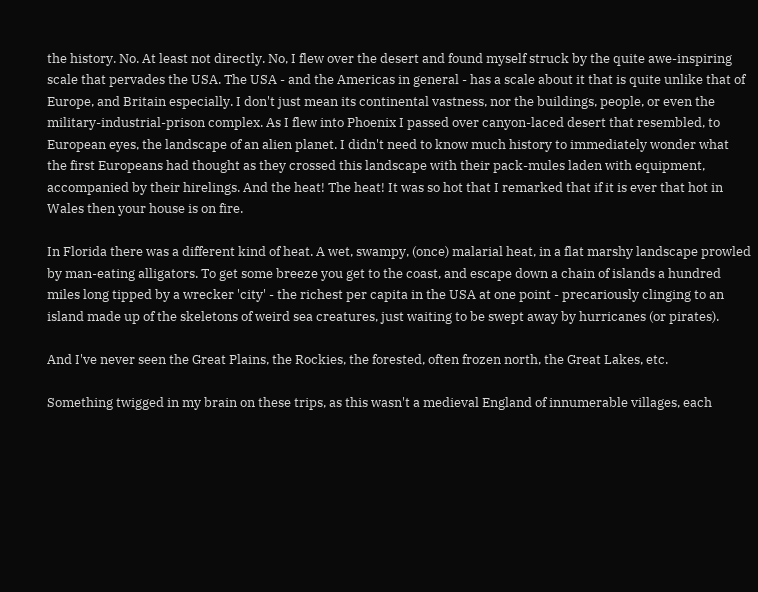the history. No. At least not directly. No, I flew over the desert and found myself struck by the quite awe-inspiring scale that pervades the USA. The USA - and the Americas in general - has a scale about it that is quite unlike that of Europe, and Britain especially. I don't just mean its continental vastness, nor the buildings, people, or even the military-industrial-prison complex. As I flew into Phoenix I passed over canyon-laced desert that resembled, to European eyes, the landscape of an alien planet. I didn't need to know much history to immediately wonder what the first Europeans had thought as they crossed this landscape with their pack-mules laden with equipment, accompanied by their hirelings. And the heat! The heat! It was so hot that I remarked that if it is ever that hot in Wales then your house is on fire.

In Florida there was a different kind of heat. A wet, swampy, (once) malarial heat, in a flat marshy landscape prowled by man-eating alligators. To get some breeze you get to the coast, and escape down a chain of islands a hundred miles long tipped by a wrecker 'city' - the richest per capita in the USA at one point - precariously clinging to an island made up of the skeletons of weird sea creatures, just waiting to be swept away by hurricanes (or pirates).

And I've never seen the Great Plains, the Rockies, the forested, often frozen north, the Great Lakes, etc.

Something twigged in my brain on these trips, as this wasn't a medieval England of innumerable villages, each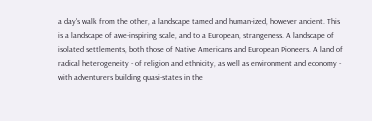a day's walk from the other, a landscape tamed and human-ized, however ancient. This is a landscape of awe-inspiring scale, and to a European, strangeness. A landscape of isolated settlements, both those of Native Americans and European Pioneers. A land of radical heterogeneity - of religion and ethnicity, as well as environment and economy -  with adventurers building quasi-states in the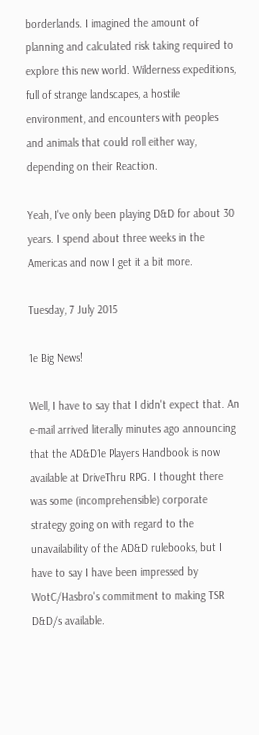borderlands. I imagined the amount of planning and calculated risk taking required to explore this new world. Wilderness expeditions, full of strange landscapes, a hostile environment, and encounters with peoples and animals that could roll either way, depending on their Reaction.

Yeah, I've only been playing D&D for about 30 years. I spend about three weeks in the Americas and now I get it a bit more.

Tuesday, 7 July 2015

1e Big News!

Well, I have to say that I didn't expect that. An e-mail arrived literally minutes ago announcing that the AD&D1e Players Handbook is now available at DriveThru RPG. I thought there was some (incomprehensible) corporate strategy going on with regard to the unavailability of the AD&D rulebooks, but I have to say I have been impressed by WotC/Hasbro's commitment to making TSR D&D/s available.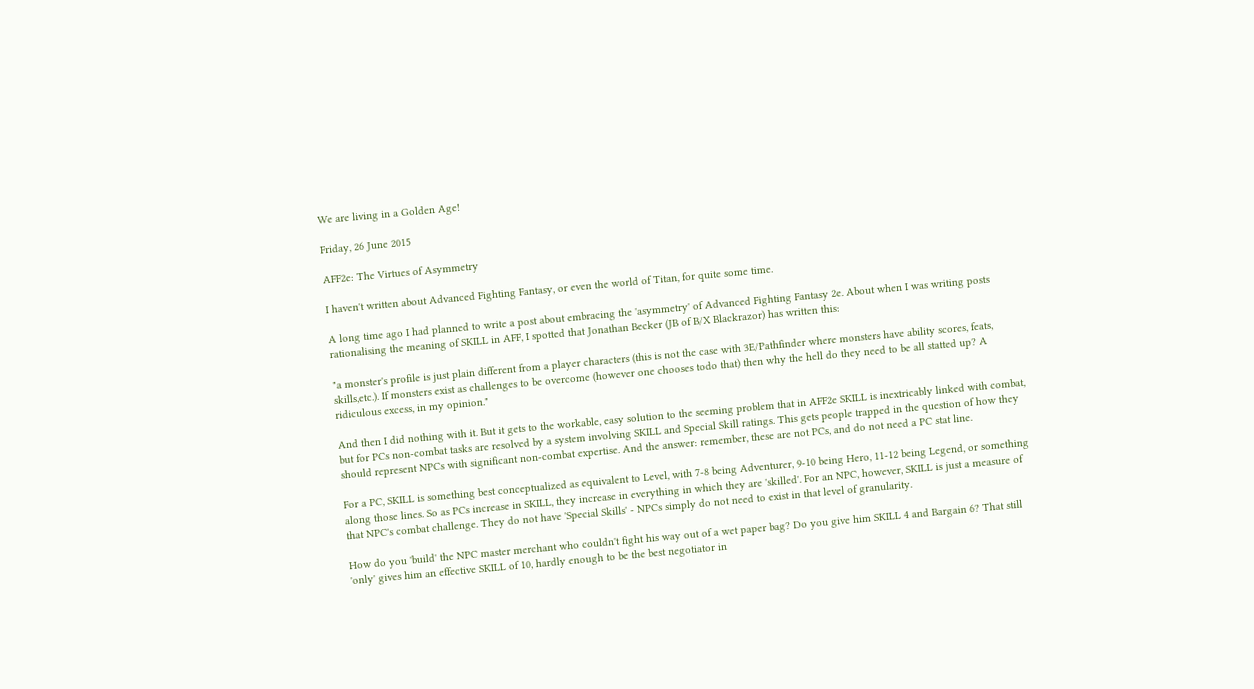We are living in a Golden Age!

Friday, 26 June 2015

AFF2e: The Virtues of Asymmetry

I haven't written about Advanced Fighting Fantasy, or even the world of Titan, for quite some time.

A long time ago I had planned to write a post about embracing the 'asymmetry' of Advanced Fighting Fantasy 2e. About when I was writing posts rationalising the meaning of SKILL in AFF, I spotted that Jonathan Becker (JB of B/X Blackrazor) has written this:

"a monster's profile is just plain different from a player characters (this is not the case with 3E/Pathfinder where monsters have ability scores, feats, skills,etc.). If monsters exist as challenges to be overcome (however one chooses todo that) then why the hell do they need to be all statted up? A ridiculous excess, in my opinion."

And then I did nothing with it. But it gets to the workable, easy solution to the seeming problem that in AFF2e SKILL is inextricably linked with combat, but for PCs non-combat tasks are resolved by a system involving SKILL and Special Skill ratings. This gets people trapped in the question of how they should represent NPCs with significant non-combat expertise. And the answer: remember, these are not PCs, and do not need a PC stat line.

For a PC, SKILL is something best conceptualized as equivalent to Level, with 7-8 being Adventurer, 9-10 being Hero, 11-12 being Legend, or something along those lines. So as PCs increase in SKILL, they increase in everything in which they are 'skilled'. For an NPC, however, SKILL is just a measure of that NPC's combat challenge. They do not have 'Special Skills' - NPCs simply do not need to exist in that level of granularity.

How do you 'build' the NPC master merchant who couldn't fight his way out of a wet paper bag? Do you give him SKILL 4 and Bargain 6? That still 'only' gives him an effective SKILL of 10, hardly enough to be the best negotiator in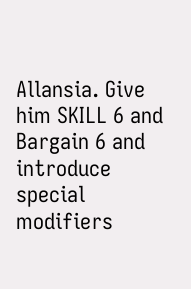Allansia. Give him SKILL 6 and Bargain 6 and introduce special modifiers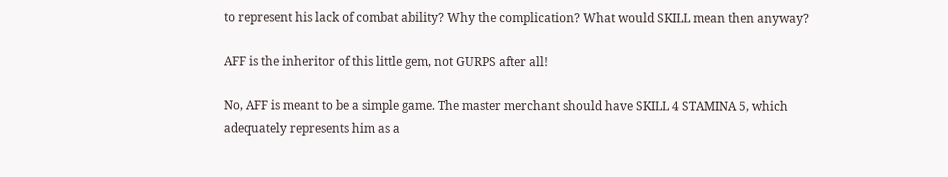to represent his lack of combat ability? Why the complication? What would SKILL mean then anyway?

AFF is the inheritor of this little gem, not GURPS after all!

No, AFF is meant to be a simple game. The master merchant should have SKILL 4 STAMINA 5, which adequately represents him as a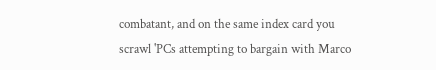combatant, and on the same index card you scrawl 'PCs attempting to bargain with Marco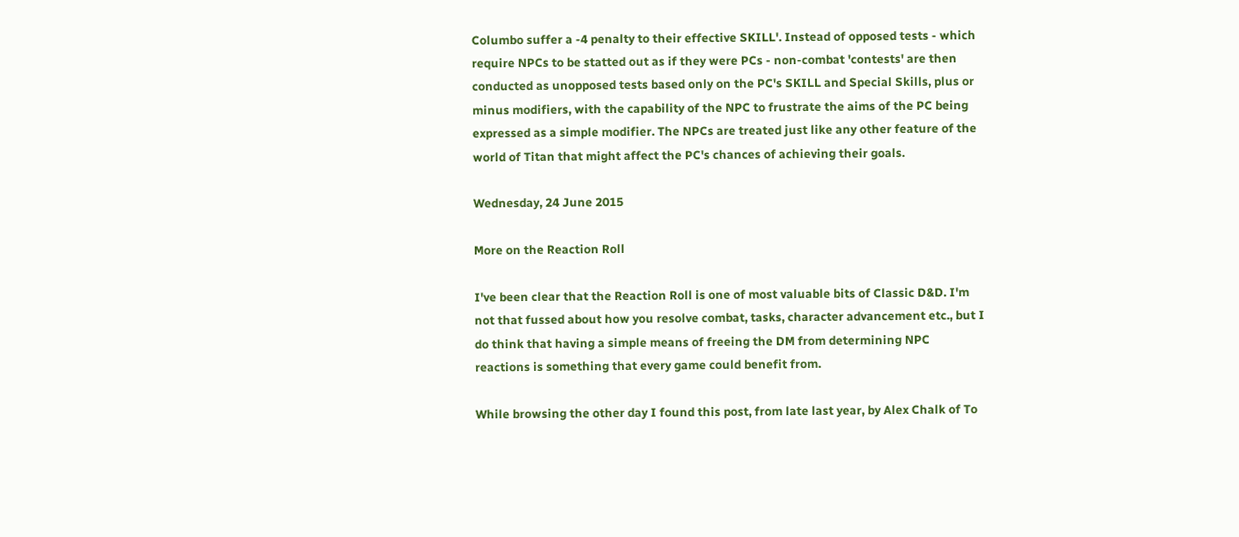Columbo suffer a -4 penalty to their effective SKILL'. Instead of opposed tests - which require NPCs to be statted out as if they were PCs - non-combat 'contests' are then conducted as unopposed tests based only on the PC's SKILL and Special Skills, plus or minus modifiers, with the capability of the NPC to frustrate the aims of the PC being expressed as a simple modifier. The NPCs are treated just like any other feature of the world of Titan that might affect the PC's chances of achieving their goals.

Wednesday, 24 June 2015

More on the Reaction Roll

I've been clear that the Reaction Roll is one of most valuable bits of Classic D&D. I'm not that fussed about how you resolve combat, tasks, character advancement etc., but I do think that having a simple means of freeing the DM from determining NPC reactions is something that every game could benefit from.

While browsing the other day I found this post, from late last year, by Alex Chalk of To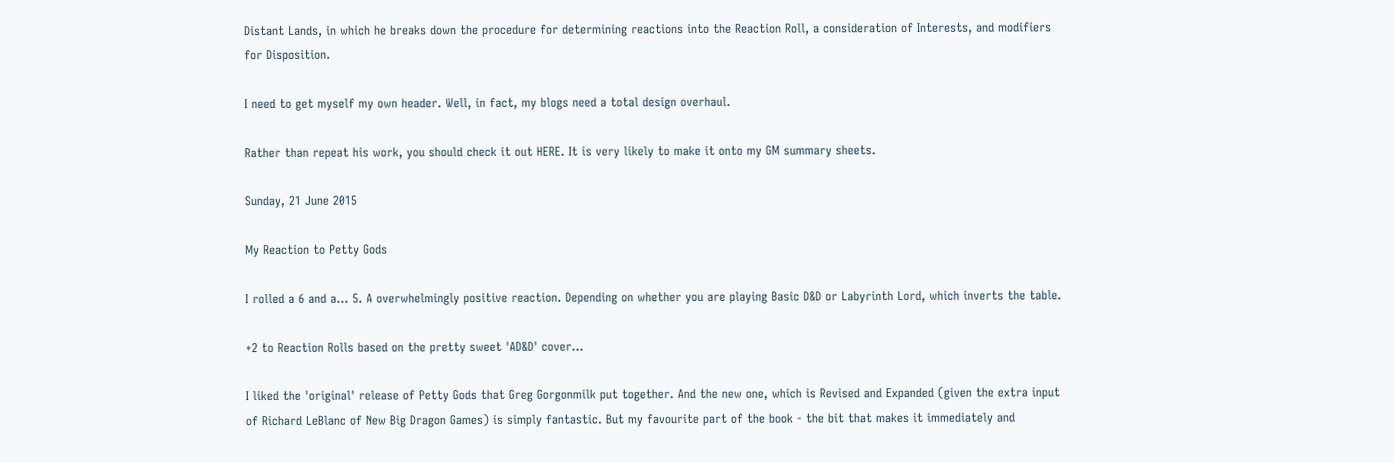Distant Lands, in which he breaks down the procedure for determining reactions into the Reaction Roll, a consideration of Interests, and modifiers for Disposition.

I need to get myself my own header. Well, in fact, my blogs need a total design overhaul.

Rather than repeat his work, you should check it out HERE. It is very likely to make it onto my GM summary sheets.

Sunday, 21 June 2015

My Reaction to Petty Gods

I rolled a 6 and a... 5. A overwhelmingly positive reaction. Depending on whether you are playing Basic D&D or Labyrinth Lord, which inverts the table.

+2 to Reaction Rolls based on the pretty sweet 'AD&D' cover...

I liked the 'original' release of Petty Gods that Greg Gorgonmilk put together. And the new one, which is Revised and Expanded (given the extra input of Richard LeBlanc of New Big Dragon Games) is simply fantastic. But my favourite part of the book - the bit that makes it immediately and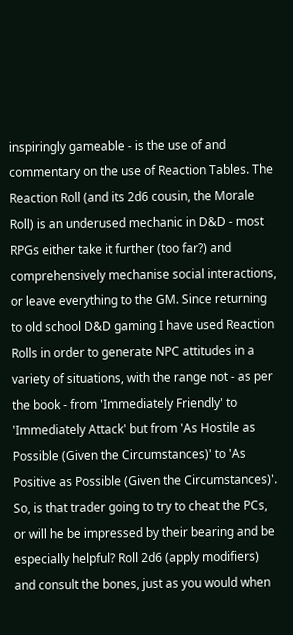inspiringly gameable - is the use of and commentary on the use of Reaction Tables. The Reaction Roll (and its 2d6 cousin, the Morale Roll) is an underused mechanic in D&D - most RPGs either take it further (too far?) and comprehensively mechanise social interactions, or leave everything to the GM. Since returning to old school D&D gaming I have used Reaction Rolls in order to generate NPC attitudes in a variety of situations, with the range not - as per the book - from 'Immediately Friendly' to 'Immediately Attack' but from 'As Hostile as Possible (Given the Circumstances)' to 'As Positive as Possible (Given the Circumstances)'. So, is that trader going to try to cheat the PCs, or will he be impressed by their bearing and be especially helpful? Roll 2d6 (apply modifiers) and consult the bones, just as you would when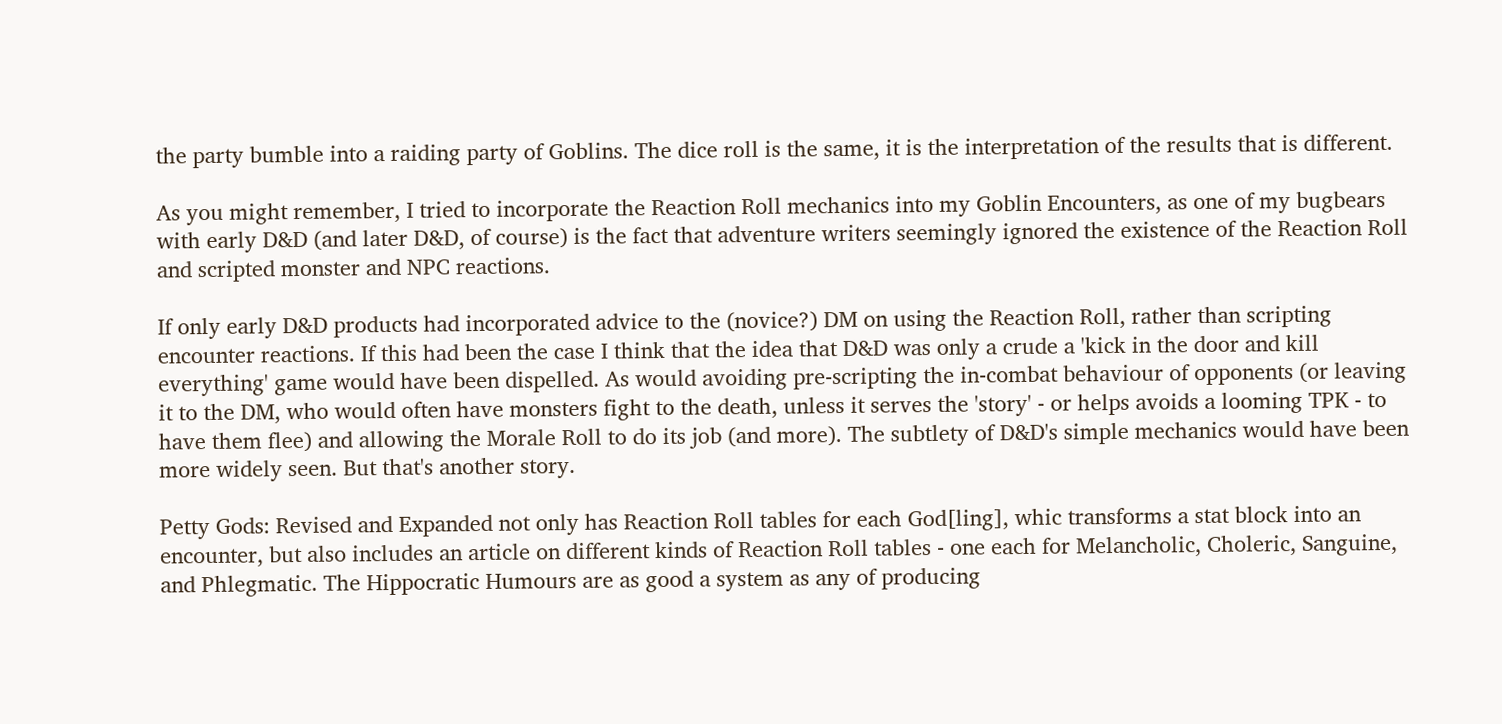the party bumble into a raiding party of Goblins. The dice roll is the same, it is the interpretation of the results that is different.

As you might remember, I tried to incorporate the Reaction Roll mechanics into my Goblin Encounters, as one of my bugbears with early D&D (and later D&D, of course) is the fact that adventure writers seemingly ignored the existence of the Reaction Roll and scripted monster and NPC reactions.

If only early D&D products had incorporated advice to the (novice?) DM on using the Reaction Roll, rather than scripting encounter reactions. If this had been the case I think that the idea that D&D was only a crude a 'kick in the door and kill everything' game would have been dispelled. As would avoiding pre-scripting the in-combat behaviour of opponents (or leaving it to the DM, who would often have monsters fight to the death, unless it serves the 'story' - or helps avoids a looming TPK - to have them flee) and allowing the Morale Roll to do its job (and more). The subtlety of D&D's simple mechanics would have been more widely seen. But that's another story.

Petty Gods: Revised and Expanded not only has Reaction Roll tables for each God[ling], whic transforms a stat block into an encounter, but also includes an article on different kinds of Reaction Roll tables - one each for Melancholic, Choleric, Sanguine, and Phlegmatic. The Hippocratic Humours are as good a system as any of producing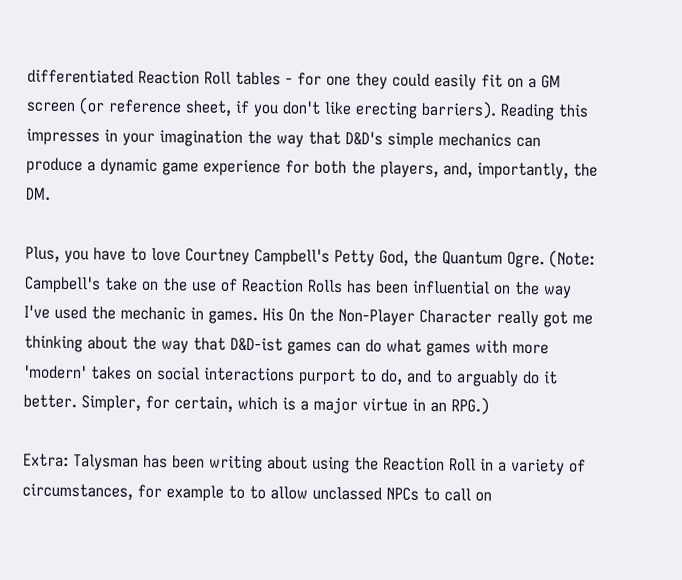differentiated Reaction Roll tables - for one they could easily fit on a GM screen (or reference sheet, if you don't like erecting barriers). Reading this impresses in your imagination the way that D&D's simple mechanics can produce a dynamic game experience for both the players, and, importantly, the DM.

Plus, you have to love Courtney Campbell's Petty God, the Quantum Ogre. (Note: Campbell's take on the use of Reaction Rolls has been influential on the way I've used the mechanic in games. His On the Non-Player Character really got me thinking about the way that D&D-ist games can do what games with more 'modern' takes on social interactions purport to do, and to arguably do it better. Simpler, for certain, which is a major virtue in an RPG.)

Extra: Talysman has been writing about using the Reaction Roll in a variety of circumstances, for example to to allow unclassed NPCs to call on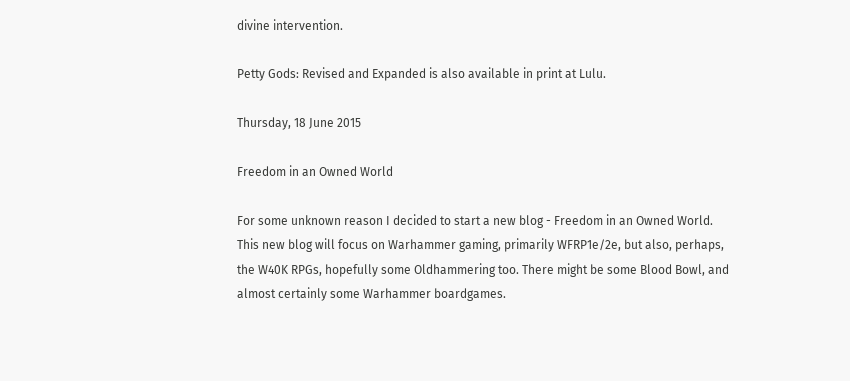divine intervention.

Petty Gods: Revised and Expanded is also available in print at Lulu.

Thursday, 18 June 2015

Freedom in an Owned World

For some unknown reason I decided to start a new blog - Freedom in an Owned World. This new blog will focus on Warhammer gaming, primarily WFRP1e/2e, but also, perhaps, the W40K RPGs, hopefully some Oldhammering too. There might be some Blood Bowl, and almost certainly some Warhammer boardgames.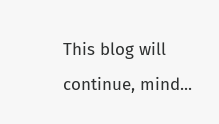This blog will continue, mind...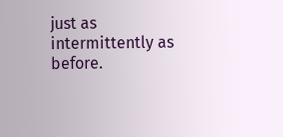just as intermittently as before.